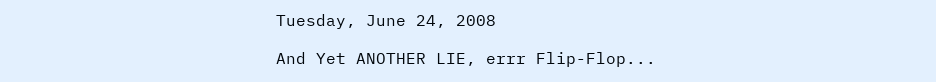Tuesday, June 24, 2008

And Yet ANOTHER LIE, errr Flip-Flop...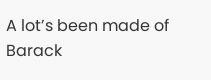A lot’s been made of Barack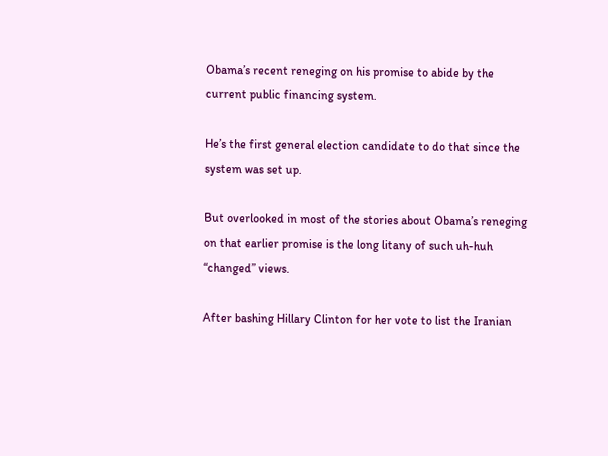Obama’s recent reneging on his promise to abide by the current public financing system.

He’s the first general election candidate to do that since the system was set up.

But overlooked in most of the stories about Obama’s reneging on that earlier promise is the long litany of such uh-huh “changed” views.

After bashing Hillary Clinton for her vote to list the Iranian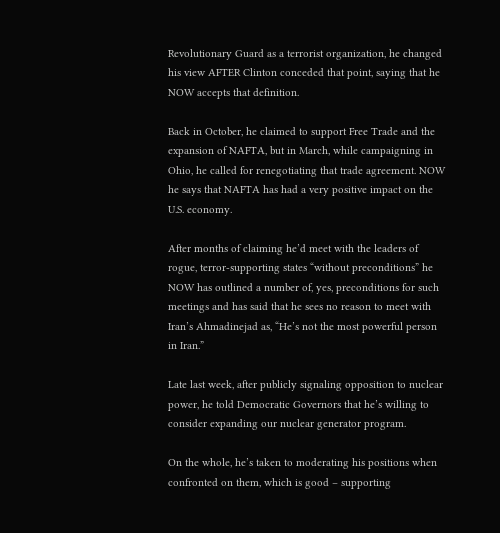Revolutionary Guard as a terrorist organization, he changed his view AFTER Clinton conceded that point, saying that he NOW accepts that definition.

Back in October, he claimed to support Free Trade and the expansion of NAFTA, but in March, while campaigning in Ohio, he called for renegotiating that trade agreement. NOW he says that NAFTA has had a very positive impact on the U.S. economy.

After months of claiming he’d meet with the leaders of rogue, terror-supporting states “without preconditions” he NOW has outlined a number of, yes, preconditions for such meetings and has said that he sees no reason to meet with Iran’s Ahmadinejad as, “He’s not the most powerful person in Iran.”

Late last week, after publicly signaling opposition to nuclear power, he told Democratic Governors that he’s willing to consider expanding our nuclear generator program.

On the whole, he’s taken to moderating his positions when confronted on them, which is good – supporting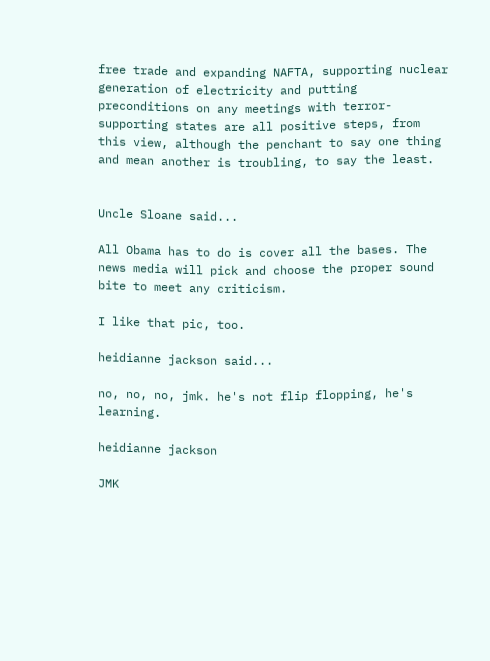free trade and expanding NAFTA, supporting nuclear generation of electricity and putting preconditions on any meetings with terror-supporting states are all positive steps, from this view, although the penchant to say one thing and mean another is troubling, to say the least.


Uncle Sloane said...

All Obama has to do is cover all the bases. The news media will pick and choose the proper sound bite to meet any criticism.

I like that pic, too.

heidianne jackson said...

no, no, no, jmk. he's not flip flopping, he's learning.

heidianne jackson

JMK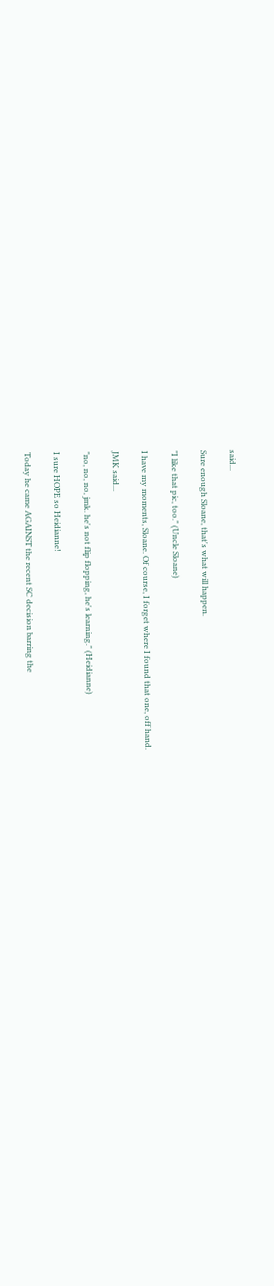said...

Sure enough Sloane, that's what will happen.

"I like that pic, too." (Uncle Sloane)

I have my moments, Sloane. Of course, I forget where I found that one, off hand.

JMK said...

"no, no, no, jmk. he's not flip flopping, he's learning." (Heidianne)

I sure HOPE so Heidianne!

Today he came AGAINST the recent SC decision barring the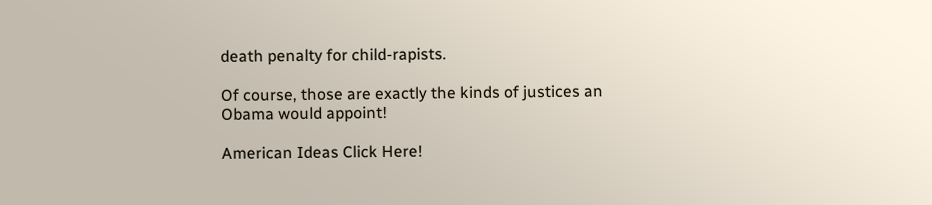death penalty for child-rapists.

Of course, those are exactly the kinds of justices an Obama would appoint!

American Ideas Click Here!